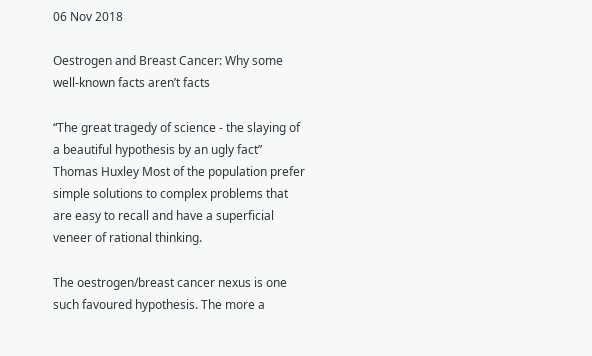06 Nov 2018

Oestrogen and Breast Cancer: Why some well-known facts aren’t facts

“The great tragedy of science - the slaying of a beautiful hypothesis by an ugly fact” Thomas Huxley Most of the population prefer simple solutions to complex problems that are easy to recall and have a superficial veneer of rational thinking.

The oestrogen/breast cancer nexus is one such favoured hypothesis. The more a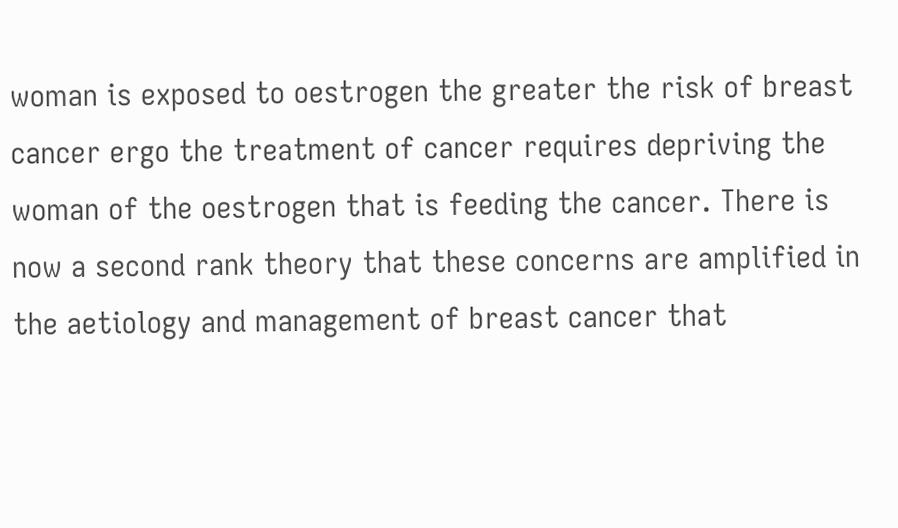woman is exposed to oestrogen the greater the risk of breast cancer ergo the treatment of cancer requires depriving the woman of the oestrogen that is feeding the cancer. There is now a second rank theory that these concerns are amplified in the aetiology and management of breast cancer that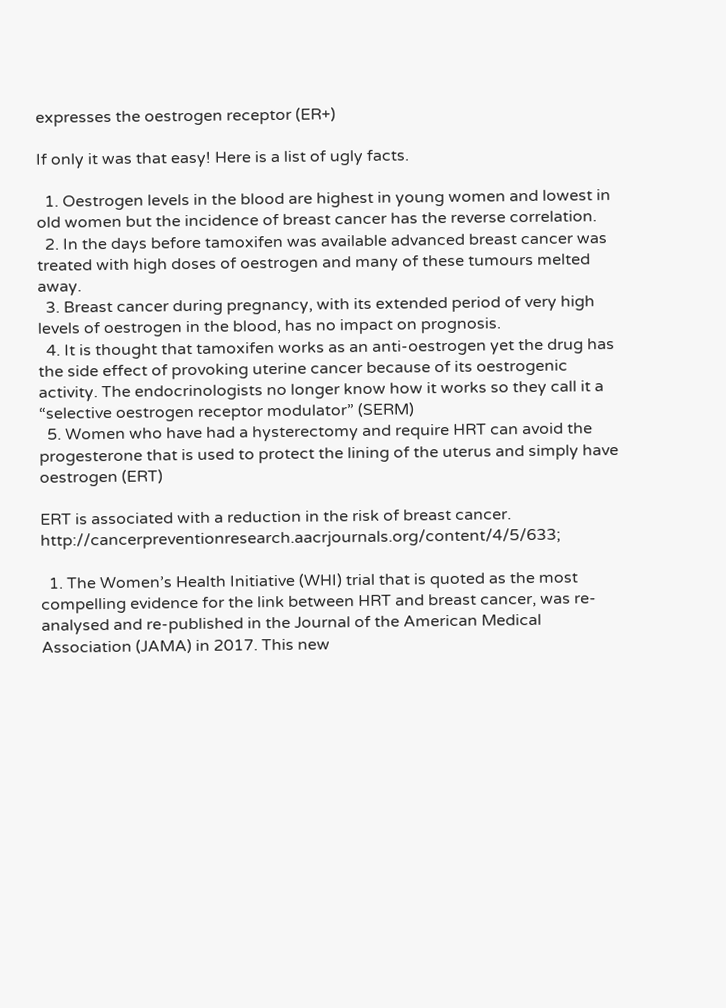expresses the oestrogen receptor (ER+)

If only it was that easy! Here is a list of ugly facts.

  1. Oestrogen levels in the blood are highest in young women and lowest in old women but the incidence of breast cancer has the reverse correlation.
  2. In the days before tamoxifen was available advanced breast cancer was treated with high doses of oestrogen and many of these tumours melted away.
  3. Breast cancer during pregnancy, with its extended period of very high levels of oestrogen in the blood, has no impact on prognosis.
  4. It is thought that tamoxifen works as an anti-oestrogen yet the drug has the side effect of provoking uterine cancer because of its oestrogenic activity. The endocrinologists no longer know how it works so they call it a “selective oestrogen receptor modulator” (SERM)
  5. Women who have had a hysterectomy and require HRT can avoid the progesterone that is used to protect the lining of the uterus and simply have oestrogen (ERT)

ERT is associated with a reduction in the risk of breast cancer. http://cancerpreventionresearch.aacrjournals.org/content/4/5/633;

  1. The Women’s Health Initiative (WHI) trial that is quoted as the most compelling evidence for the link between HRT and breast cancer, was re-analysed and re-published in the Journal of the American Medical Association (JAMA) in 2017. This new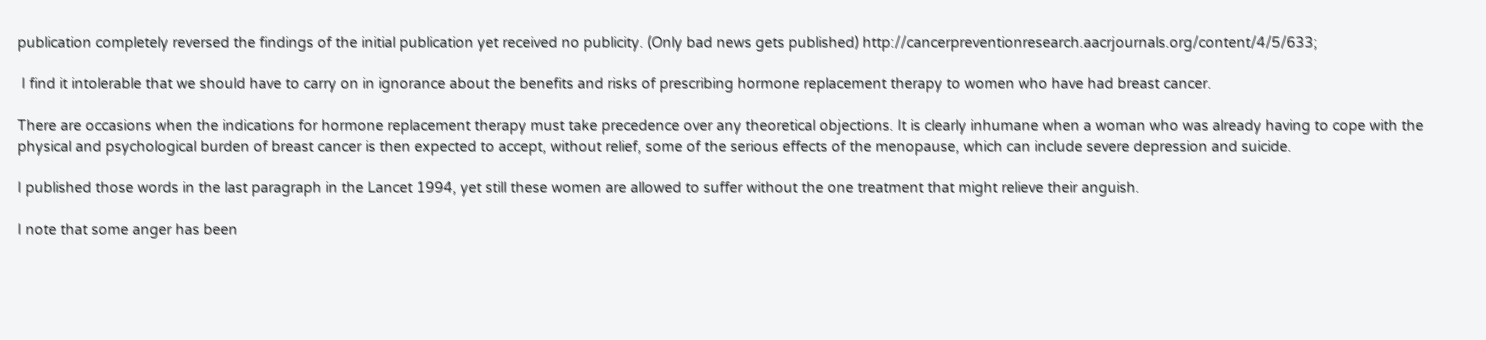publication completely reversed the findings of the initial publication yet received no publicity. (Only bad news gets published) http://cancerpreventionresearch.aacrjournals.org/content/4/5/633;

 I find it intolerable that we should have to carry on in ignorance about the benefits and risks of prescribing hormone replacement therapy to women who have had breast cancer.

There are occasions when the indications for hormone replacement therapy must take precedence over any theoretical objections. It is clearly inhumane when a woman who was already having to cope with the physical and psychological burden of breast cancer is then expected to accept, without relief, some of the serious effects of the menopause, which can include severe depression and suicide.

I published those words in the last paragraph in the Lancet 1994, yet still these women are allowed to suffer without the one treatment that might relieve their anguish.

I note that some anger has been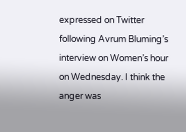expressed on Twitter following Avrum Bluming’s interview on Women’s hour on Wednesday. I think the anger was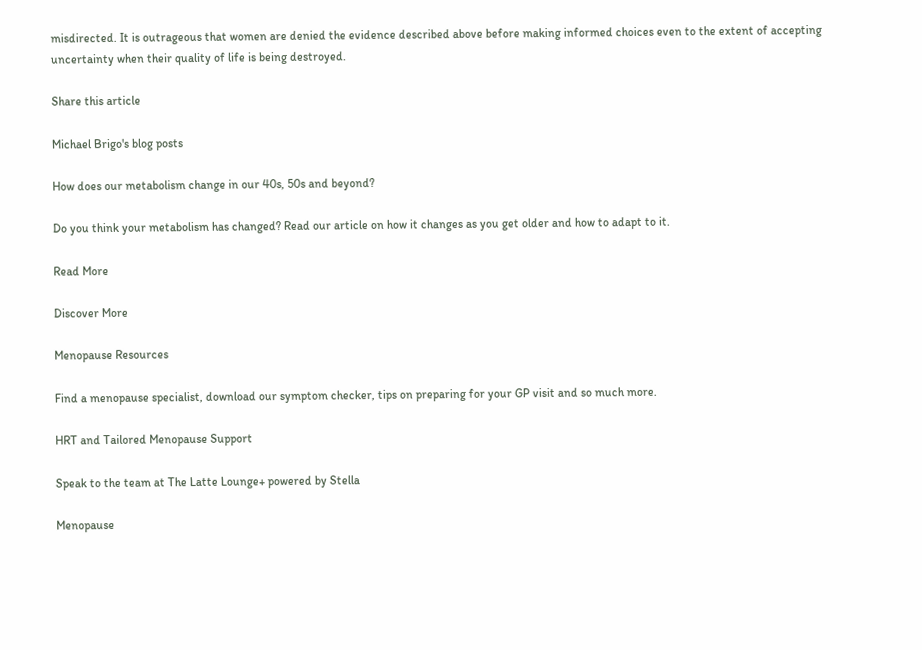misdirected. It is outrageous that women are denied the evidence described above before making informed choices even to the extent of accepting uncertainty when their quality of life is being destroyed.

Share this article

Michael Brigo's blog posts

How does our metabolism change in our 40s, 50s and beyond?

Do you think your metabolism has changed? Read our article on how it changes as you get older and how to adapt to it.

Read More

Discover More

Menopause Resources

Find a menopause specialist, download our symptom checker, tips on preparing for your GP visit and so much more.

HRT and Tailored Menopause Support

Speak to the team at The Latte Lounge+ powered by Stella

Menopause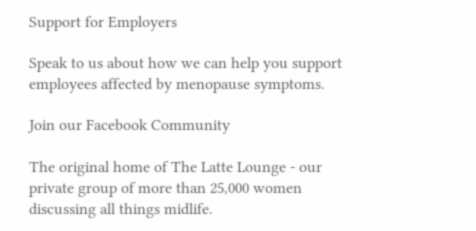Support for Employers

Speak to us about how we can help you support employees affected by menopause symptoms.

Join our Facebook Community

The original home of The Latte Lounge - our private group of more than 25,000 women discussing all things midlife.